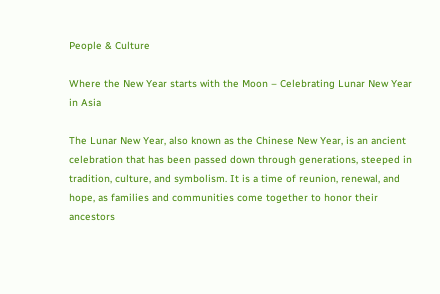People & Culture

Where the New Year starts with the Moon – Celebrating Lunar New Year in Asia

The Lunar New Year, also known as the Chinese New Year, is an ancient celebration that has been passed down through generations, steeped in tradition, culture, and symbolism. It is a time of reunion, renewal, and hope, as families and communities come together to honor their ancestors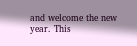and welcome the new year. This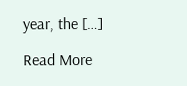year, the […]

Read More